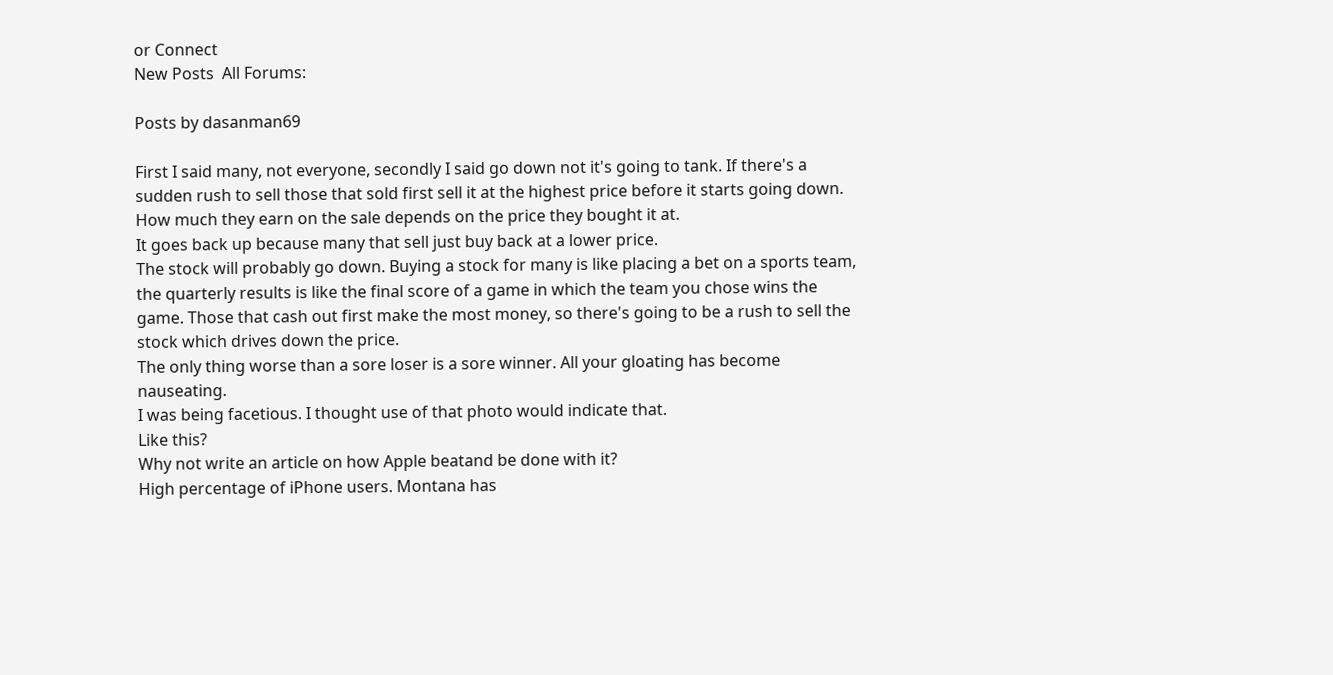or Connect
New Posts  All Forums:

Posts by dasanman69

First I said many, not everyone, secondly I said go down not it's going to tank. If there's a sudden rush to sell those that sold first sell it at the highest price before it starts going down. How much they earn on the sale depends on the price they bought it at.
It goes back up because many that sell just buy back at a lower price.
The stock will probably go down. Buying a stock for many is like placing a bet on a sports team, the quarterly results is like the final score of a game in which the team you chose wins the game. Those that cash out first make the most money, so there's going to be a rush to sell the stock which drives down the price.
The only thing worse than a sore loser is a sore winner. All your gloating has become nauseating.
I was being facetious. I thought use of that photo would indicate that.
Like this?
Why not write an article on how Apple beatand be done with it?
High percentage of iPhone users. Montana has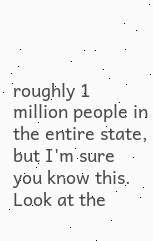roughly 1 million people in the entire state, but I'm sure you know this.
Look at the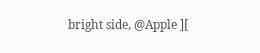bright side, @Apple ][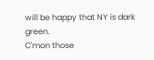will be happy that NY is dark green.
C'mon those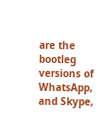are the bootleg versions of WhatsApp, and Skype,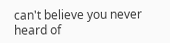can't believe you never heard of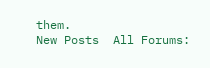them.
New Posts  All Forums: